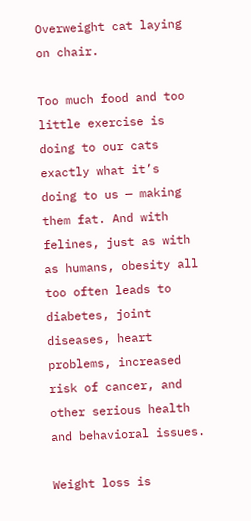Overweight cat laying on chair.

Too much food and too little exercise is doing to our cats exactly what it’s doing to us — making them fat. And with felines, just as with as humans, obesity all too often leads to diabetes, joint diseases, heart problems, increased risk of cancer, and other serious health and behavioral issues.

Weight loss is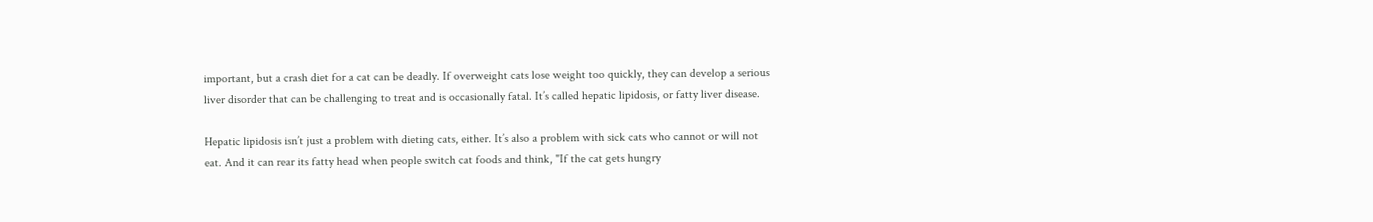important, but a crash diet for a cat can be deadly. If overweight cats lose weight too quickly, they can develop a serious liver disorder that can be challenging to treat and is occasionally fatal. It’s called hepatic lipidosis, or fatty liver disease.

Hepatic lipidosis isn’t just a problem with dieting cats, either. It’s also a problem with sick cats who cannot or will not eat. And it can rear its fatty head when people switch cat foods and think, "If the cat gets hungry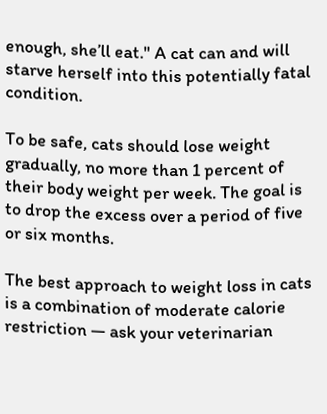enough, she’ll eat." A cat can and will starve herself into this potentially fatal condition.

To be safe, cats should lose weight gradually, no more than 1 percent of their body weight per week. The goal is to drop the excess over a period of five or six months.

The best approach to weight loss in cats is a combination of moderate calorie restriction — ask your veterinarian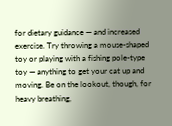for dietary guidance — and increased exercise. Try throwing a mouse-shaped toy or playing with a fishing pole-type toy — anything to get your cat up and moving. Be on the lookout, though, for heavy breathing,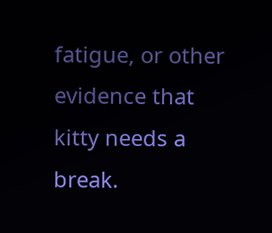fatigue, or other evidence that kitty needs a break.